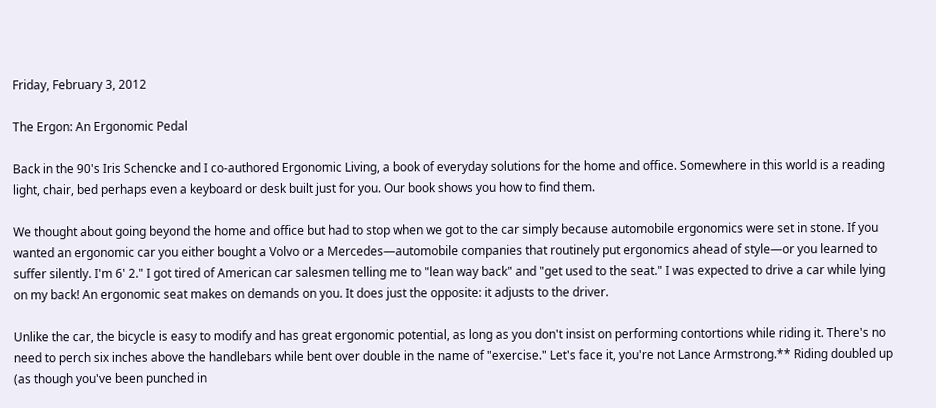Friday, February 3, 2012

The Ergon: An Ergonomic Pedal

Back in the 90's Iris Schencke and I co-authored Ergonomic Living, a book of everyday solutions for the home and office. Somewhere in this world is a reading light, chair, bed perhaps even a keyboard or desk built just for you. Our book shows you how to find them.

We thought about going beyond the home and office but had to stop when we got to the car simply because automobile ergonomics were set in stone. If you wanted an ergonomic car you either bought a Volvo or a Mercedes—automobile companies that routinely put ergonomics ahead of style—or you learned to suffer silently. I'm 6' 2." I got tired of American car salesmen telling me to "lean way back" and "get used to the seat." I was expected to drive a car while lying on my back! An ergonomic seat makes on demands on you. It does just the opposite: it adjusts to the driver.

Unlike the car, the bicycle is easy to modify and has great ergonomic potential, as long as you don't insist on performing contortions while riding it. There's no need to perch six inches above the handlebars while bent over double in the name of "exercise." Let's face it, you're not Lance Armstrong.** Riding doubled up (as though you've been punched in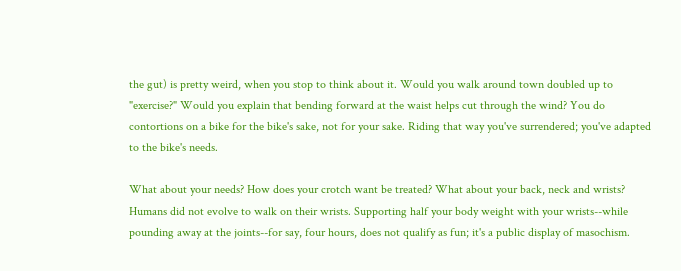the gut) is pretty weird, when you stop to think about it. Would you walk around town doubled up to "exercise?" Would you explain that bending forward at the waist helps cut through the wind? You do contortions on a bike for the bike's sake, not for your sake. Riding that way you've surrendered; you've adapted to the bike's needs.

What about your needs? How does your crotch want be treated? What about your back, neck and wrists? Humans did not evolve to walk on their wrists. Supporting half your body weight with your wrists--while pounding away at the joints--for say, four hours, does not qualify as fun; it's a public display of masochism.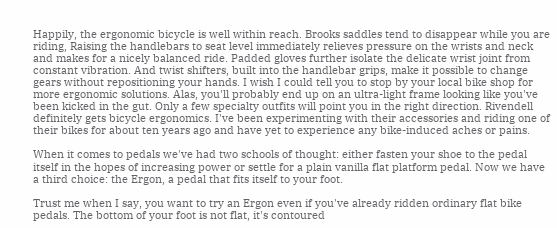Happily, the ergonomic bicycle is well within reach. Brooks saddles tend to disappear while you are riding, Raising the handlebars to seat level immediately relieves pressure on the wrists and neck and makes for a nicely balanced ride. Padded gloves further isolate the delicate wrist joint from constant vibration. And twist shifters, built into the handlebar grips, make it possible to change gears without repositioning your hands. I wish I could tell you to stop by your local bike shop for more ergonomic solutions. Alas, you'll probably end up on an ultra-light frame looking like you've been kicked in the gut. Only a few specialty outfits will point you in the right direction. Rivendell definitely gets bicycle ergonomics. I've been experimenting with their accessories and riding one of their bikes for about ten years ago and have yet to experience any bike-induced aches or pains.

When it comes to pedals we've had two schools of thought: either fasten your shoe to the pedal itself in the hopes of increasing power or settle for a plain vanilla flat platform pedal. Now we have a third choice: the Ergon, a pedal that fits itself to your foot.

Trust me when I say, you want to try an Ergon even if you've already ridden ordinary flat bike pedals. The bottom of your foot is not flat, it's contoured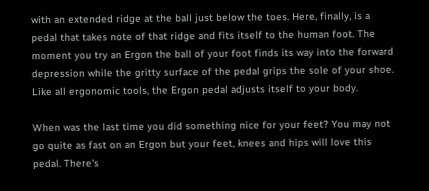with an extended ridge at the ball just below the toes. Here, finally, is a pedal that takes note of that ridge and fits itself to the human foot. The moment you try an Ergon the ball of your foot finds its way into the forward depression while the gritty surface of the pedal grips the sole of your shoe. Like all ergonomic tools, the Ergon pedal adjusts itself to your body.

When was the last time you did something nice for your feet? You may not go quite as fast on an Ergon but your feet, knees and hips will love this pedal. There's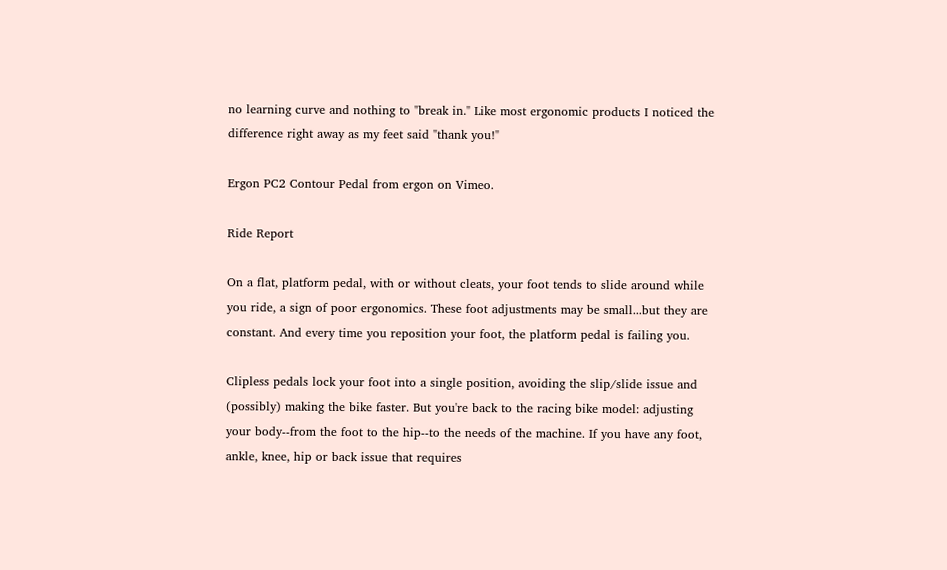no learning curve and nothing to "break in." Like most ergonomic products I noticed the difference right away as my feet said "thank you!"

Ergon PC2 Contour Pedal from ergon on Vimeo.

Ride Report

On a flat, platform pedal, with or without cleats, your foot tends to slide around while you ride, a sign of poor ergonomics. These foot adjustments may be small...but they are constant. And every time you reposition your foot, the platform pedal is failing you.

Clipless pedals lock your foot into a single position, avoiding the slip/slide issue and (possibly) making the bike faster. But you're back to the racing bike model: adjusting your body--from the foot to the hip--to the needs of the machine. If you have any foot, ankle, knee, hip or back issue that requires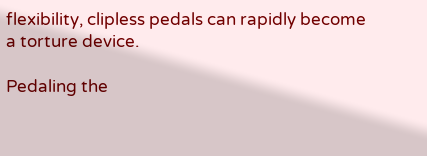flexibility, clipless pedals can rapidly become a torture device.

Pedaling the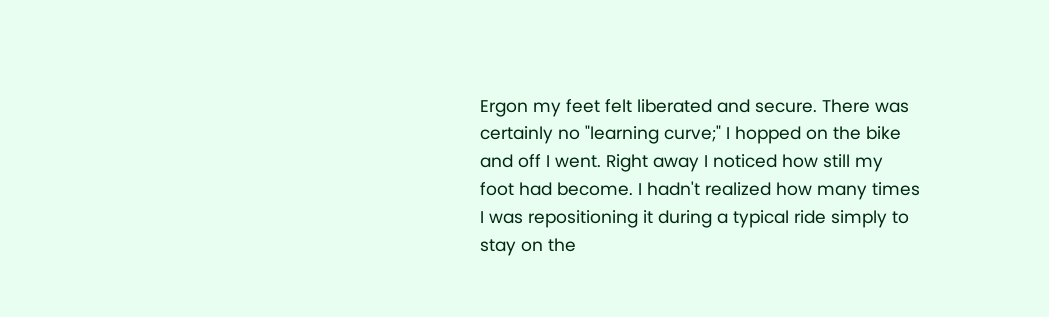Ergon my feet felt liberated and secure. There was certainly no "learning curve;" I hopped on the bike and off I went. Right away I noticed how still my foot had become. I hadn't realized how many times I was repositioning it during a typical ride simply to stay on the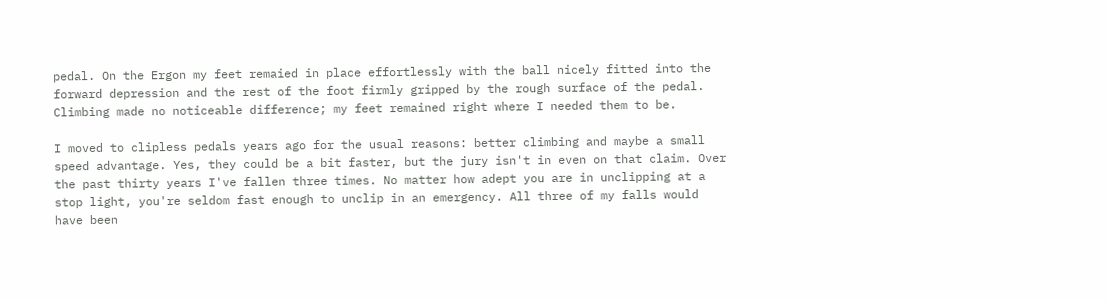pedal. On the Ergon my feet remaied in place effortlessly with the ball nicely fitted into the forward depression and the rest of the foot firmly gripped by the rough surface of the pedal. Climbing made no noticeable difference; my feet remained right where I needed them to be.

I moved to clipless pedals years ago for the usual reasons: better climbing and maybe a small speed advantage. Yes, they could be a bit faster, but the jury isn't in even on that claim. Over the past thirty years I've fallen three times. No matter how adept you are in unclipping at a stop light, you're seldom fast enough to unclip in an emergency. All three of my falls would have been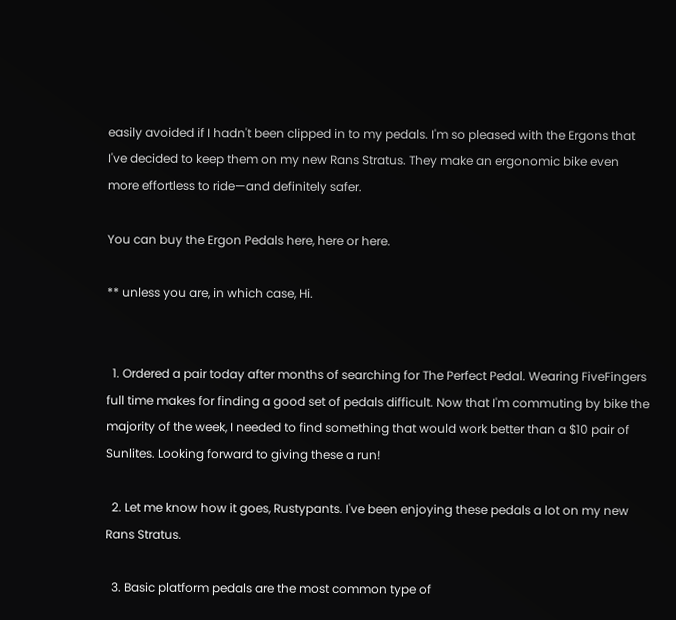easily avoided if I hadn't been clipped in to my pedals. I'm so pleased with the Ergons that I've decided to keep them on my new Rans Stratus. They make an ergonomic bike even more effortless to ride—and definitely safer.

You can buy the Ergon Pedals here, here or here.

** unless you are, in which case, Hi.


  1. Ordered a pair today after months of searching for The Perfect Pedal. Wearing FiveFingers full time makes for finding a good set of pedals difficult. Now that I'm commuting by bike the majority of the week, I needed to find something that would work better than a $10 pair of Sunlites. Looking forward to giving these a run!

  2. Let me know how it goes, Rustypants. I've been enjoying these pedals a lot on my new Rans Stratus.

  3. Basic platform pedals are the most common type of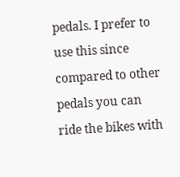pedals. I prefer to use this since compared to other pedals you can ride the bikes with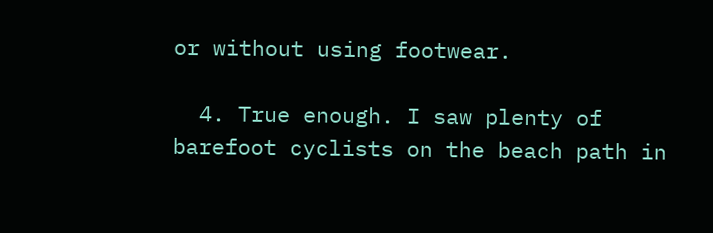or without using footwear.

  4. True enough. I saw plenty of barefoot cyclists on the beach path in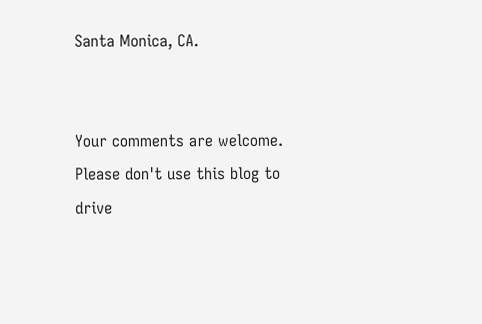Santa Monica, CA.


Your comments are welcome. Please don't use this blog to drive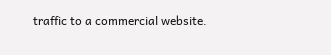traffic to a commercial website.